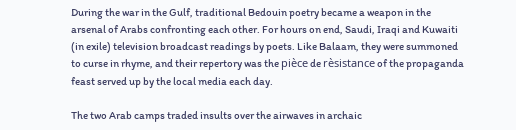During the war in the Gulf, traditional Bedouin poetry became a weapon in the arsenal of Arabs confronting each other. For hours on end, Saudi, Iraqi and Kuwaiti (in exile) television broadcast readings by poets. Like Balaam, they were summoned to curse in rhyme, and their repertory was the pièce de rèsistance of the propaganda feast served up by the local media each day.

The two Arab camps traded insults over the airwaves in archaic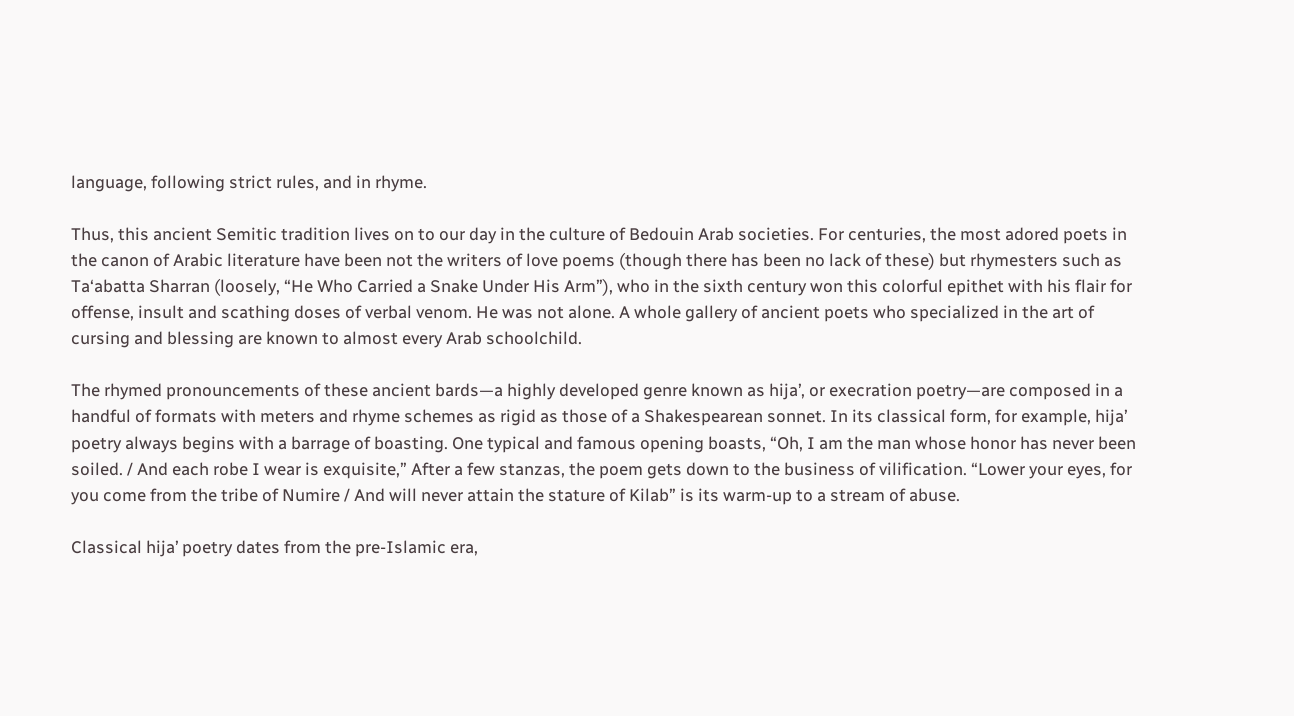language, following strict rules, and in rhyme.

Thus, this ancient Semitic tradition lives on to our day in the culture of Bedouin Arab societies. For centuries, the most adored poets in the canon of Arabic literature have been not the writers of love poems (though there has been no lack of these) but rhymesters such as Ta‘abatta Sharran (loosely, “He Who Carried a Snake Under His Arm”), who in the sixth century won this colorful epithet with his flair for offense, insult and scathing doses of verbal venom. He was not alone. A whole gallery of ancient poets who specialized in the art of cursing and blessing are known to almost every Arab schoolchild.

The rhymed pronouncements of these ancient bards—a highly developed genre known as hija’, or execration poetry—are composed in a handful of formats with meters and rhyme schemes as rigid as those of a Shakespearean sonnet. In its classical form, for example, hija’ poetry always begins with a barrage of boasting. One typical and famous opening boasts, “Oh, I am the man whose honor has never been soiled. / And each robe I wear is exquisite,” After a few stanzas, the poem gets down to the business of vilification. “Lower your eyes, for you come from the tribe of Numire / And will never attain the stature of Kilab” is its warm-up to a stream of abuse.

Classical hija’ poetry dates from the pre-Islamic era,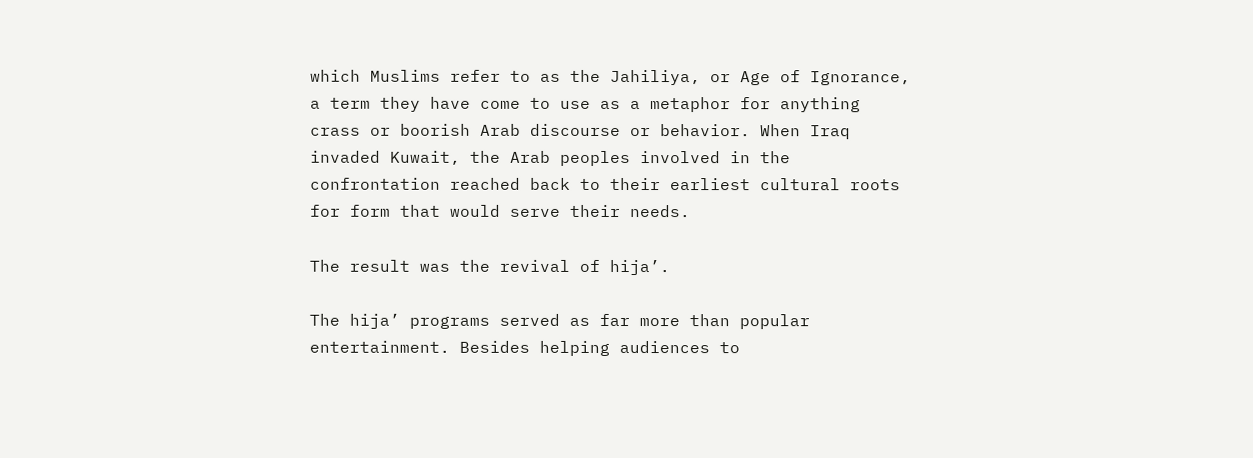which Muslims refer to as the Jahiliya, or Age of Ignorance, a term they have come to use as a metaphor for anything crass or boorish Arab discourse or behavior. When Iraq invaded Kuwait, the Arab peoples involved in the confrontation reached back to their earliest cultural roots for form that would serve their needs.

The result was the revival of hija’.

The hija’ programs served as far more than popular entertainment. Besides helping audiences to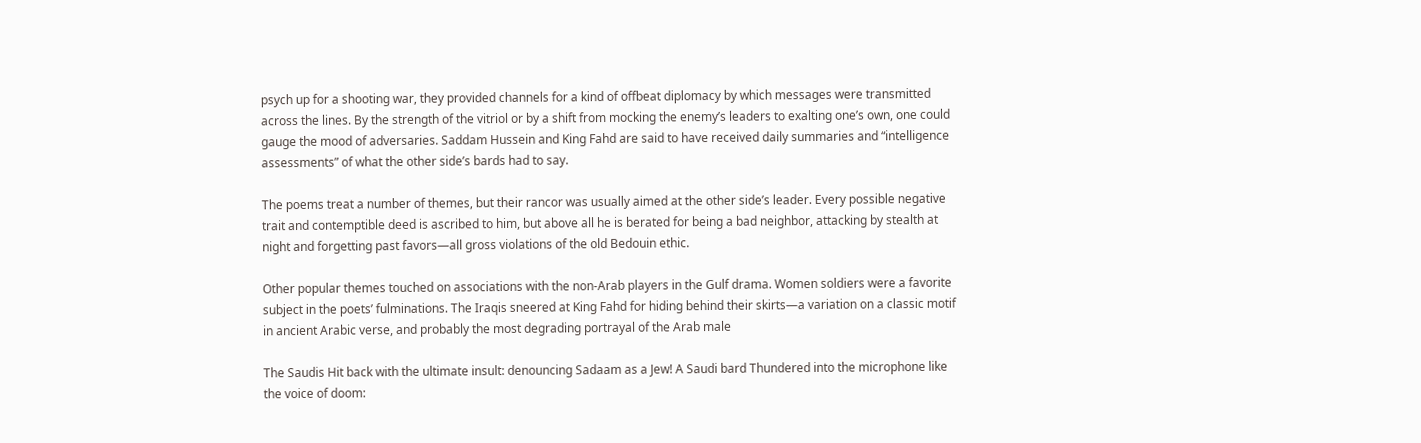psych up for a shooting war, they provided channels for a kind of offbeat diplomacy by which messages were transmitted across the lines. By the strength of the vitriol or by a shift from mocking the enemy’s leaders to exalting one’s own, one could gauge the mood of adversaries. Saddam Hussein and King Fahd are said to have received daily summaries and “intelligence assessments” of what the other side’s bards had to say.

The poems treat a number of themes, but their rancor was usually aimed at the other side’s leader. Every possible negative trait and contemptible deed is ascribed to him, but above all he is berated for being a bad neighbor, attacking by stealth at night and forgetting past favors—all gross violations of the old Bedouin ethic.

Other popular themes touched on associations with the non-Arab players in the Gulf drama. Women soldiers were a favorite subject in the poets’ fulminations. The Iraqis sneered at King Fahd for hiding behind their skirts—a variation on a classic motif in ancient Arabic verse, and probably the most degrading portrayal of the Arab male

The Saudis Hit back with the ultimate insult: denouncing Sadaam as a Jew! A Saudi bard Thundered into the microphone like the voice of doom: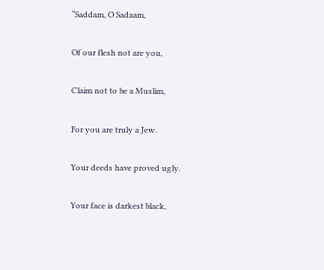“Saddam, O Sadaam,

Of our flesh not are you,

Claim not to be a Muslim,

For you are truly a Jew.

Your deeds have proved ugly.

Your face is darkest black,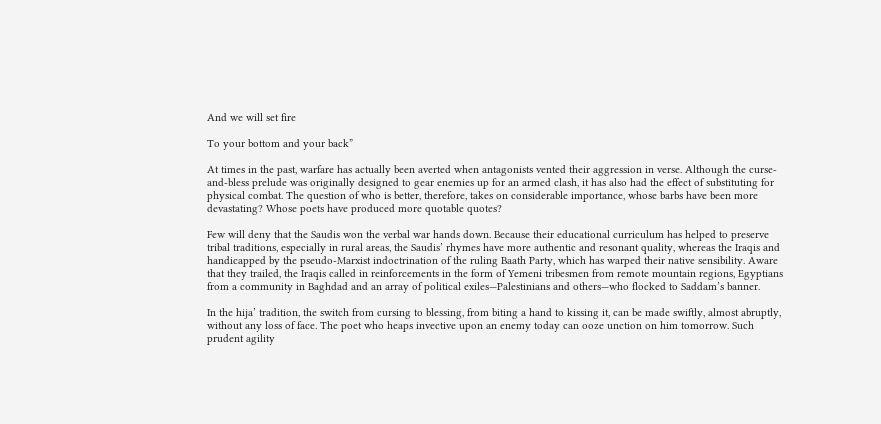And we will set fire

To your bottom and your back”

At times in the past, warfare has actually been averted when antagonists vented their aggression in verse. Although the curse-and-bless prelude was originally designed to gear enemies up for an armed clash, it has also had the effect of substituting for physical combat. The question of who is better, therefore, takes on considerable importance, whose barbs have been more devastating? Whose poets have produced more quotable quotes?

Few will deny that the Saudis won the verbal war hands down. Because their educational curriculum has helped to preserve tribal traditions, especially in rural areas, the Saudis’ rhymes have more authentic and resonant quality, whereas the Iraqis and handicapped by the pseudo-Marxist indoctrination of the ruling Baath Party, which has warped their native sensibility. Aware that they trailed, the Iraqis called in reinforcements in the form of Yemeni tribesmen from remote mountain regions, Egyptians from a community in Baghdad and an array of political exiles—Palestinians and others—who flocked to Saddam’s banner.

In the hija’ tradition, the switch from cursing to blessing, from biting a hand to kissing it, can be made swiftly, almost abruptly, without any loss of face. The poet who heaps invective upon an enemy today can ooze unction on him tomorrow. Such prudent agility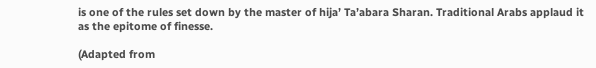is one of the rules set down by the master of hija’ Ta’abara Sharan. Traditional Arabs applaud it as the epitome of finesse.

(Adapted from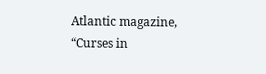Atlantic magazine, “Curses in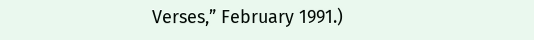Verses,” February 1991.)